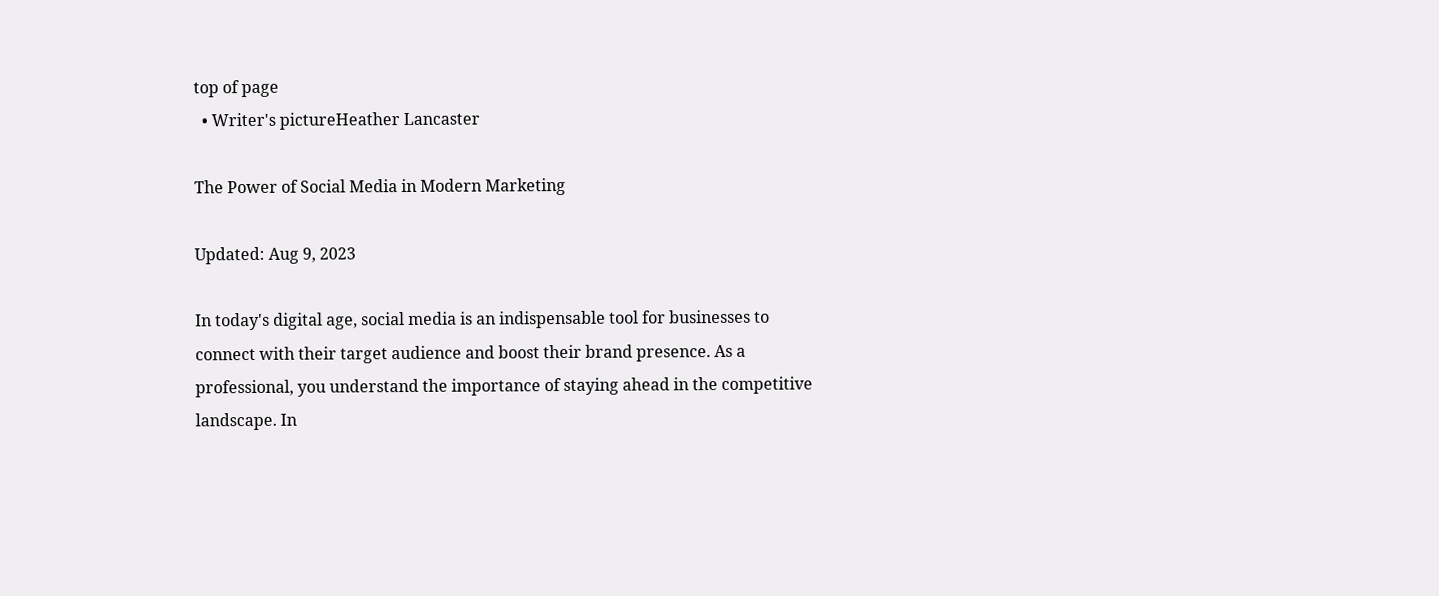top of page
  • Writer's pictureHeather Lancaster

The Power of Social Media in Modern Marketing

Updated: Aug 9, 2023

In today's digital age, social media is an indispensable tool for businesses to connect with their target audience and boost their brand presence. As a professional, you understand the importance of staying ahead in the competitive landscape. In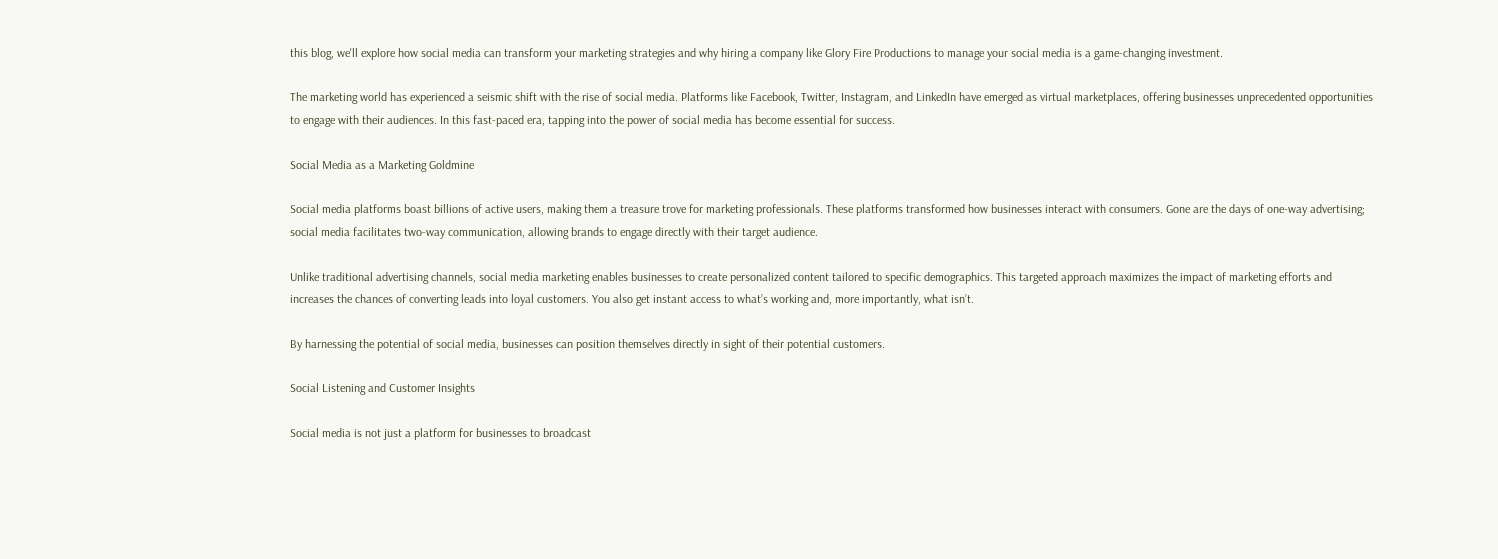this blog, we'll explore how social media can transform your marketing strategies and why hiring a company like Glory Fire Productions to manage your social media is a game-changing investment.

The marketing world has experienced a seismic shift with the rise of social media. Platforms like Facebook, Twitter, Instagram, and LinkedIn have emerged as virtual marketplaces, offering businesses unprecedented opportunities to engage with their audiences. In this fast-paced era, tapping into the power of social media has become essential for success.

Social Media as a Marketing Goldmine

Social media platforms boast billions of active users, making them a treasure trove for marketing professionals. These platforms transformed how businesses interact with consumers. Gone are the days of one-way advertising; social media facilitates two-way communication, allowing brands to engage directly with their target audience.

Unlike traditional advertising channels, social media marketing enables businesses to create personalized content tailored to specific demographics. This targeted approach maximizes the impact of marketing efforts and increases the chances of converting leads into loyal customers. You also get instant access to what’s working and, more importantly, what isn’t.

By harnessing the potential of social media, businesses can position themselves directly in sight of their potential customers.

Social Listening and Customer Insights

Social media is not just a platform for businesses to broadcast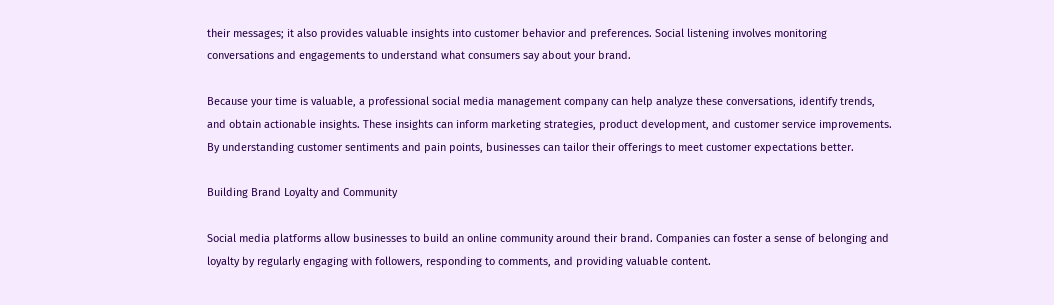their messages; it also provides valuable insights into customer behavior and preferences. Social listening involves monitoring conversations and engagements to understand what consumers say about your brand.

Because your time is valuable, a professional social media management company can help analyze these conversations, identify trends, and obtain actionable insights. These insights can inform marketing strategies, product development, and customer service improvements. By understanding customer sentiments and pain points, businesses can tailor their offerings to meet customer expectations better.

Building Brand Loyalty and Community

Social media platforms allow businesses to build an online community around their brand. Companies can foster a sense of belonging and loyalty by regularly engaging with followers, responding to comments, and providing valuable content.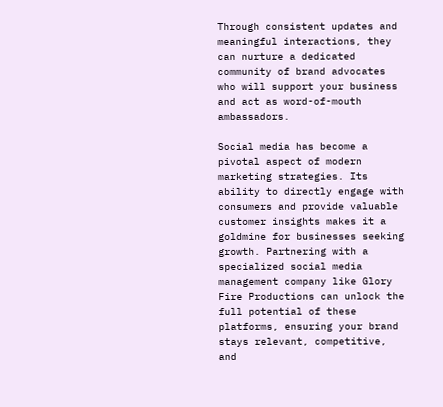Through consistent updates and meaningful interactions, they can nurture a dedicated community of brand advocates who will support your business and act as word-of-mouth ambassadors.

Social media has become a pivotal aspect of modern marketing strategies. Its ability to directly engage with consumers and provide valuable customer insights makes it a goldmine for businesses seeking growth. Partnering with a specialized social media management company like Glory Fire Productions can unlock the full potential of these platforms, ensuring your brand stays relevant, competitive, and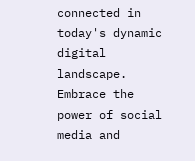connected in today's dynamic digital landscape. Embrace the power of social media and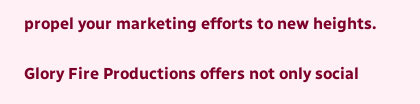propel your marketing efforts to new heights.

Glory Fire Productions offers not only social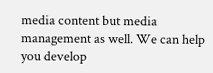media content but media management as well. We can help you develop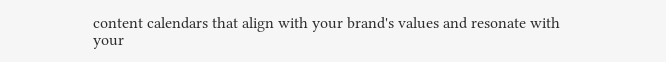content calendars that align with your brand's values and resonate with your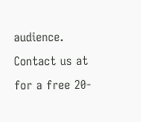audience. Contact us at for a free 20-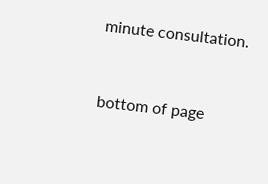minute consultation.


bottom of page